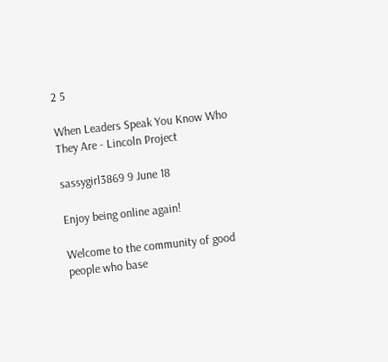2 5

When Leaders Speak You Know Who They Are - Lincoln Project

sassygirl3869 9 June 18

Enjoy being online again!

Welcome to the community of good people who base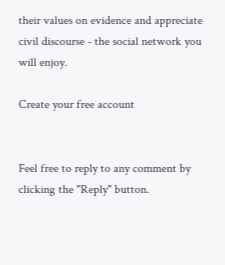their values on evidence and appreciate civil discourse - the social network you will enjoy.

Create your free account


Feel free to reply to any comment by clicking the "Reply" button.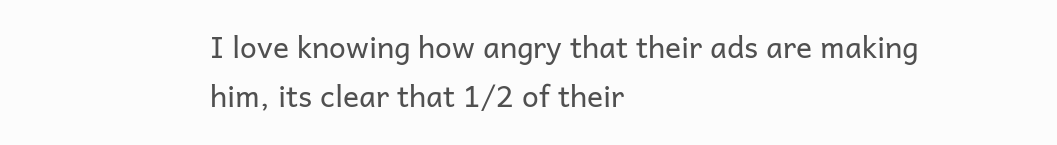I love knowing how angry that their ads are making him, its clear that 1/2 of their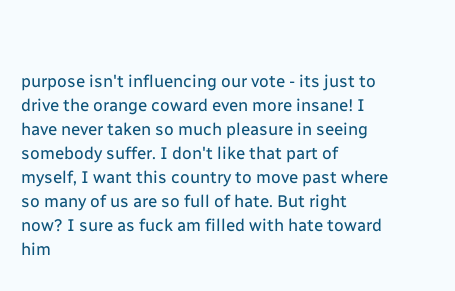purpose isn't influencing our vote - its just to drive the orange coward even more insane! I have never taken so much pleasure in seeing somebody suffer. I don't like that part of myself, I want this country to move past where so many of us are so full of hate. But right now? I sure as fuck am filled with hate toward him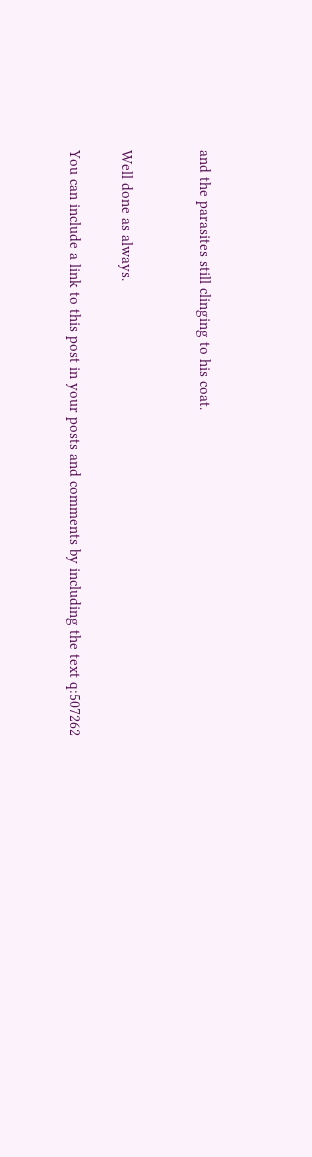and the parasites still clinging to his coat.


Well done as always.

You can include a link to this post in your posts and comments by including the text q:507262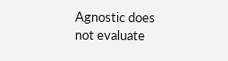Agnostic does not evaluate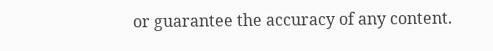or guarantee the accuracy of any content.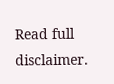Read full disclaimer.